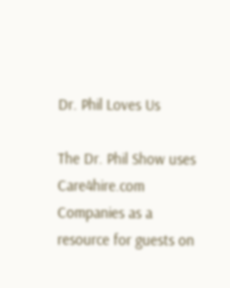Dr. Phil Loves Us

The Dr. Phil Show uses Care4hire.com Companies as a resource for guests on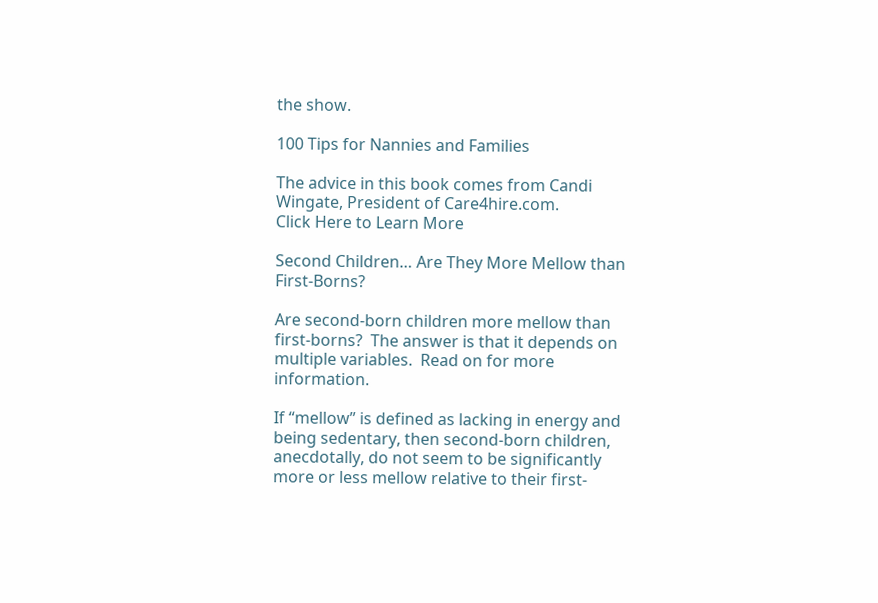the show.

100 Tips for Nannies and Families

The advice in this book comes from Candi Wingate, President of Care4hire.com.
Click Here to Learn More

Second Children… Are They More Mellow than First-Borns?

Are second-born children more mellow than first-borns?  The answer is that it depends on multiple variables.  Read on for more information.

If “mellow” is defined as lacking in energy and being sedentary, then second-born children, anecdotally, do not seem to be significantly more or less mellow relative to their first-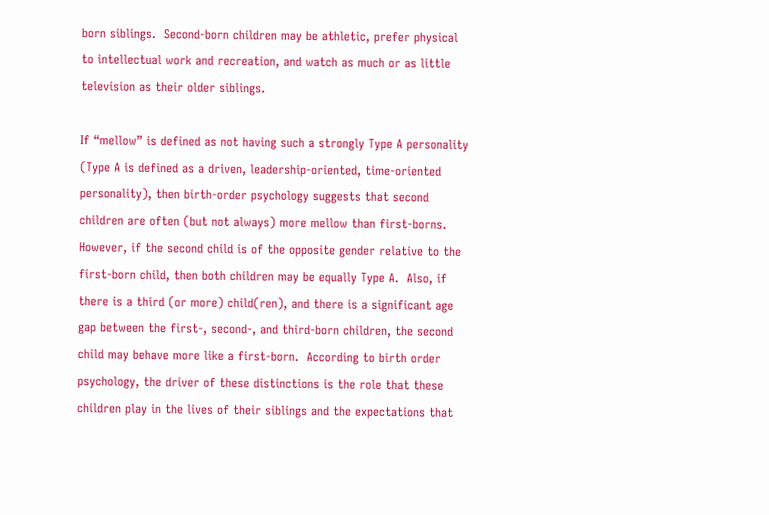born siblings.  Second-born children may be athletic, prefer physical to intellectual work and recreation, and watch as much or as little television as their older siblings.

If “mellow” is defined as not having such a strongly Type A personality (Type A is defined as a driven, leadership-oriented, time-oriented personality), then birth-order psychology suggests that second children are often (but not always) more mellow than first-borns.   However, if the second child is of the opposite gender relative to the first-born child, then both children may be equally Type A.  Also, if there is a third (or more) child(ren), and there is a significant age gap between the first-, second-, and third-born children, the second child may behave more like a first-born.  According to birth order psychology, the driver of these distinctions is the role that these children play in the lives of their siblings and the expectations that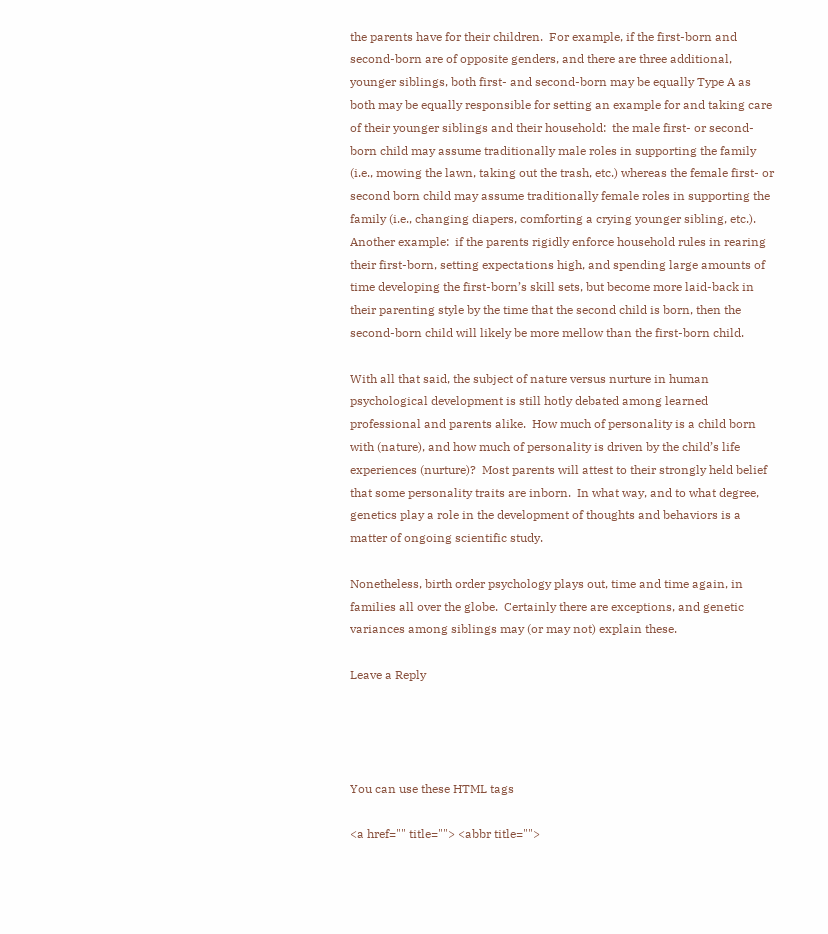the parents have for their children.  For example, if the first-born and second-born are of opposite genders, and there are three additional, younger siblings, both first- and second-born may be equally Type A as both may be equally responsible for setting an example for and taking care of their younger siblings and their household:  the male first- or second-born child may assume traditionally male roles in supporting the family (i.e., mowing the lawn, taking out the trash, etc.) whereas the female first- or second born child may assume traditionally female roles in supporting the family (i.e., changing diapers, comforting a crying younger sibling, etc.).  Another example:  if the parents rigidly enforce household rules in rearing their first-born, setting expectations high, and spending large amounts of time developing the first-born’s skill sets, but become more laid-back in their parenting style by the time that the second child is born, then the second-born child will likely be more mellow than the first-born child.

With all that said, the subject of nature versus nurture in human psychological development is still hotly debated among learned professional and parents alike.  How much of personality is a child born with (nature), and how much of personality is driven by the child’s life experiences (nurture)?  Most parents will attest to their strongly held belief that some personality traits are inborn.  In what way, and to what degree, genetics play a role in the development of thoughts and behaviors is a matter of ongoing scientific study.

Nonetheless, birth order psychology plays out, time and time again, in families all over the globe.  Certainly there are exceptions, and genetic variances among siblings may (or may not) explain these.

Leave a Reply




You can use these HTML tags

<a href="" title=""> <abbr title="">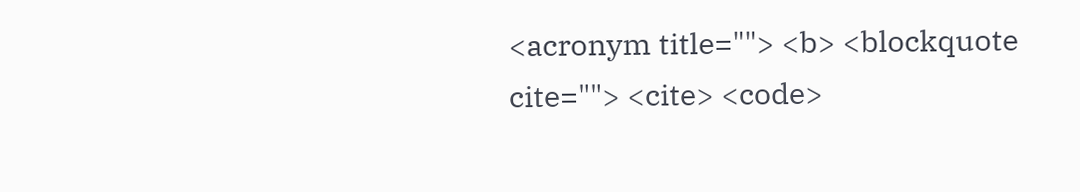<acronym title=""> <b> <blockquote cite=""> <cite> <code>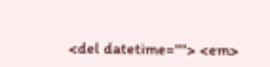<del datetime=""> <em>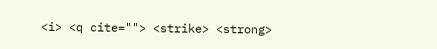<i> <q cite=""> <strike> <strong>